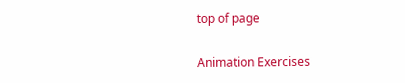top of page

Animation Exercises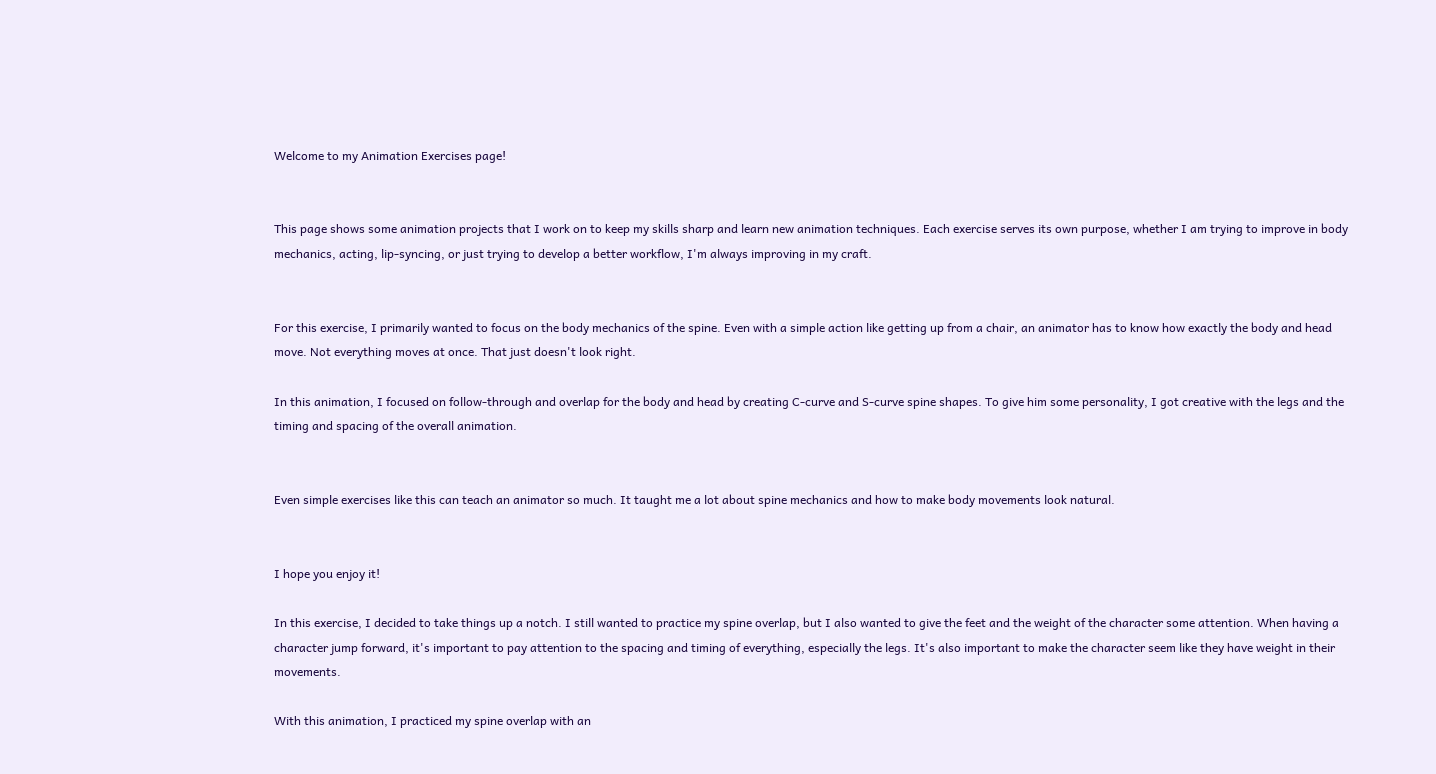Welcome to my Animation Exercises page!


This page shows some animation projects that I work on to keep my skills sharp and learn new animation techniques. Each exercise serves its own purpose, whether I am trying to improve in body mechanics, acting, lip-syncing, or just trying to develop a better workflow, I'm always improving in my craft.


For this exercise, I primarily wanted to focus on the body mechanics of the spine. Even with a simple action like getting up from a chair, an animator has to know how exactly the body and head move. Not everything moves at once. That just doesn't look right.

In this animation, I focused on follow-through and overlap for the body and head by creating C-curve and S-curve spine shapes. To give him some personality, I got creative with the legs and the timing and spacing of the overall animation.


Even simple exercises like this can teach an animator so much. It taught me a lot about spine mechanics and how to make body movements look natural.


I hope you enjoy it!

In this exercise, I decided to take things up a notch. I still wanted to practice my spine overlap, but I also wanted to give the feet and the weight of the character some attention. When having a character jump forward, it's important to pay attention to the spacing and timing of everything, especially the legs. It's also important to make the character seem like they have weight in their movements.

With this animation, I practiced my spine overlap with an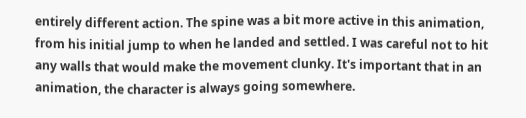entirely different action. The spine was a bit more active in this animation, from his initial jump to when he landed and settled. I was careful not to hit any walls that would make the movement clunky. It's important that in an animation, the character is always going somewhere.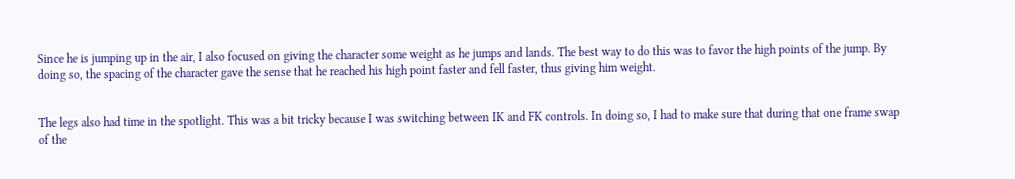Since he is jumping up in the air, I also focused on giving the character some weight as he jumps and lands. The best way to do this was to favor the high points of the jump. By doing so, the spacing of the character gave the sense that he reached his high point faster and fell faster, thus giving him weight.


The legs also had time in the spotlight. This was a bit tricky because I was switching between IK and FK controls. In doing so, I had to make sure that during that one frame swap of the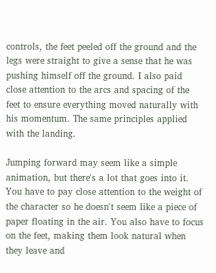controls, the feet peeled off the ground and the legs were straight to give a sense that he was pushing himself off the ground. I also paid close attention to the arcs and spacing of the feet to ensure everything moved naturally with his momentum. The same principles applied with the landing.

Jumping forward may seem like a simple animation, but there's a lot that goes into it. You have to pay close attention to the weight of the character so he doesn't seem like a piece of paper floating in the air. You also have to focus on the feet, making them look natural when they leave and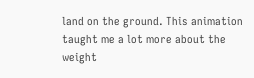land on the ground. This animation taught me a lot more about the weight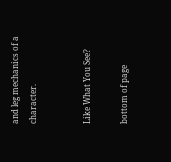and leg mechanics of a character.


Like What You See?

bottom of page